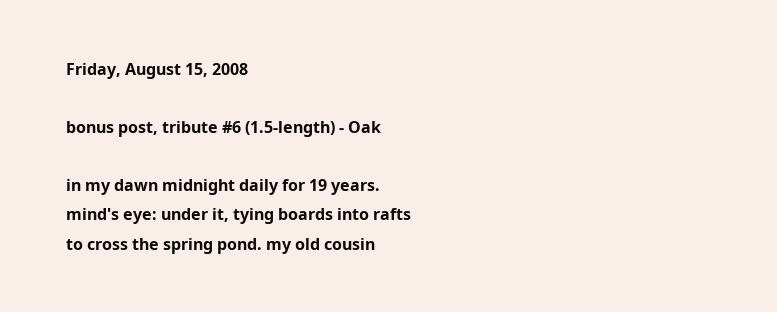Friday, August 15, 2008

bonus post, tribute #6 (1.5-length) - Oak

in my dawn midnight daily for 19 years.
mind's eye: under it, tying boards into rafts
to cross the spring pond. my old cousin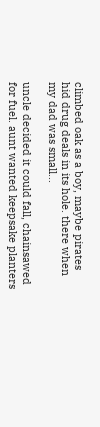climbed oak as a boy, maybe pirates
hid drug deals in its hole. there when
my dad was small...

uncle decided it could fall, chainsawed
for fuel. aunt wanted keepsake planters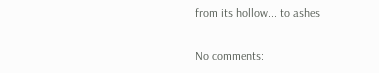from its hollow... to ashes

No comments: